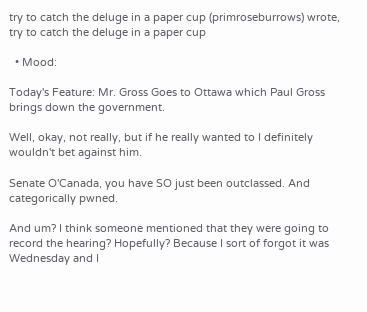try to catch the deluge in a paper cup (primroseburrows) wrote,
try to catch the deluge in a paper cup

  • Mood:

Today's Feature: Mr. Gross Goes to Ottawa which Paul Gross brings down the government.

Well, okay, not really, but if he really wanted to I definitely wouldn't bet against him.

Senate O'Canada, you have SO just been outclassed. And categorically pwned.

And um? I think someone mentioned that they were going to record the hearing? Hopefully? Because I sort of forgot it was Wednesday and I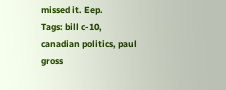missed it. Eep.
Tags: bill c-10, canadian politics, paul gross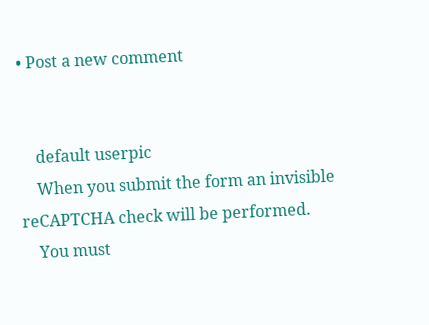• Post a new comment


    default userpic
    When you submit the form an invisible reCAPTCHA check will be performed.
    You must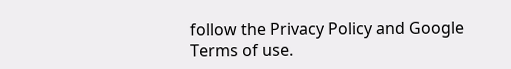follow the Privacy Policy and Google Terms of use.